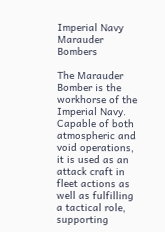Imperial Navy Marauder Bombers

The Marauder Bomber is the workhorse of the Imperial Navy. Capable of both atmospheric and void operations, it is used as an attack craft in fleet actions as well as fulfilling a tactical role, supporting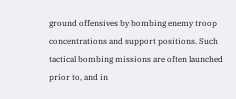ground offensives by bombing enemy troop concentrations and support positions. Such tactical bombing missions are often launched prior to, and in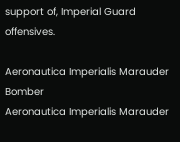support of, Imperial Guard offensives.

Aeronautica Imperialis Marauder Bomber
Aeronautica Imperialis Marauder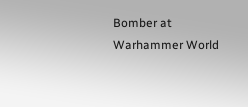Bomber at Warhammer World